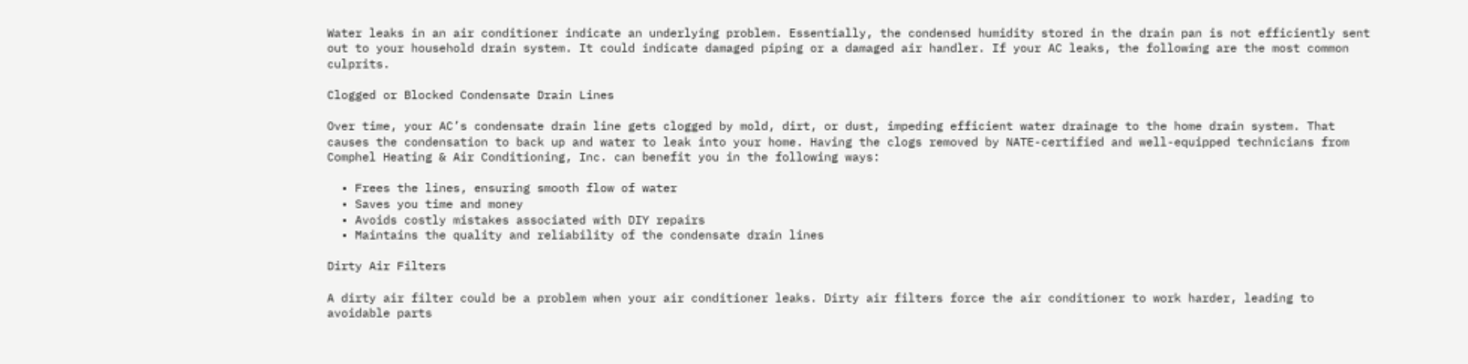Water leaks in an air conditioner indicate an underlying problem. Essentially, the condensed humidity stored in the drain pan is not efficiently sent out to your household drain system. It could indicate damaged piping or a damaged air handler. If your AC leaks, the following are the most common culprits.

Clogged or Blocked Condensate Drain Lines

Over time, your AC’s condensate drain line gets clogged by mold, dirt, or dust, impeding efficient water drainage to the home drain system. That causes the condensation to back up and water to leak into your home. Having the clogs removed by NATE-certified and well-equipped technicians from Comphel Heating & Air Conditioning, Inc. can benefit you in the following ways:

  • Frees the lines, ensuring smooth flow of water
  • Saves you time and money
  • Avoids costly mistakes associated with DIY repairs
  • Maintains the quality and reliability of the condensate drain lines

Dirty Air Filters

A dirty air filter could be a problem when your air conditioner leaks. Dirty air filters force the air conditioner to work harder, leading to avoidable parts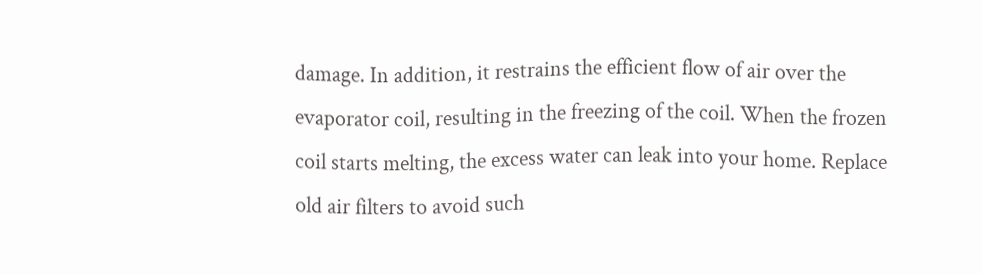damage. In addition, it restrains the efficient flow of air over the evaporator coil, resulting in the freezing of the coil. When the frozen coil starts melting, the excess water can leak into your home. Replace old air filters to avoid such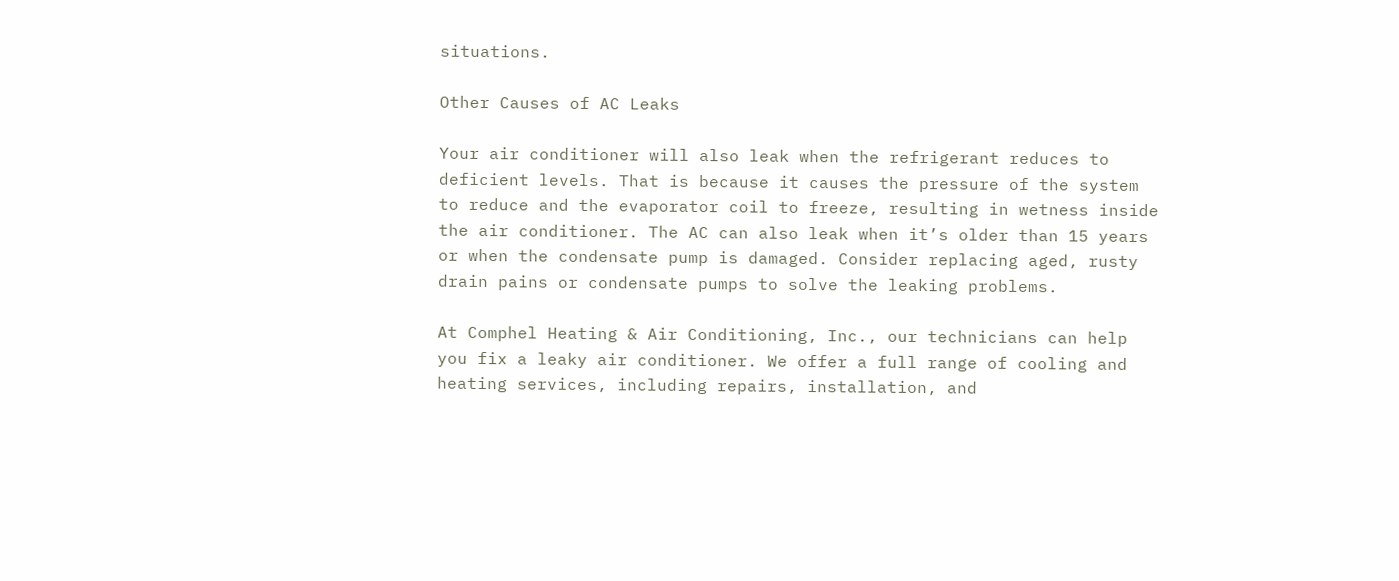situations.

Other Causes of AC Leaks

Your air conditioner will also leak when the refrigerant reduces to deficient levels. That is because it causes the pressure of the system to reduce and the evaporator coil to freeze, resulting in wetness inside the air conditioner. The AC can also leak when it’s older than 15 years or when the condensate pump is damaged. Consider replacing aged, rusty drain pains or condensate pumps to solve the leaking problems.

At Comphel Heating & Air Conditioning, Inc., our technicians can help you fix a leaky air conditioner. We offer a full range of cooling and heating services, including repairs, installation, and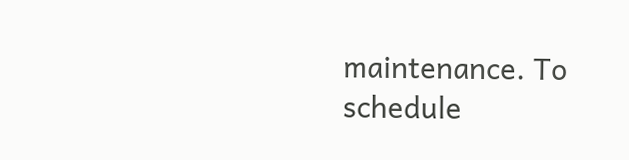maintenance. To schedule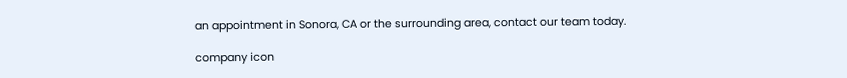an appointment in Sonora, CA or the surrounding area, contact our team today.

company icon